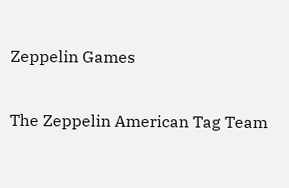Zeppelin Games

The Zeppelin American Tag Team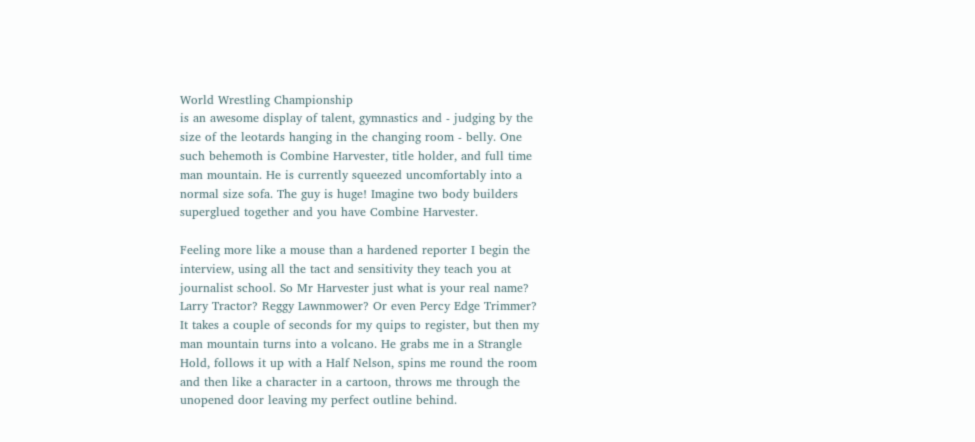World Wrestling Championship
is an awesome display of talent, gymnastics and - judging by the
size of the leotards hanging in the changing room - belly. One
such behemoth is Combine Harvester, title holder, and full time
man mountain. He is currently squeezed uncomfortably into a
normal size sofa. The guy is huge! Imagine two body builders
superglued together and you have Combine Harvester.

Feeling more like a mouse than a hardened reporter I begin the
interview, using all the tact and sensitivity they teach you at
journalist school. So Mr Harvester just what is your real name?
Larry Tractor? Reggy Lawnmower? Or even Percy Edge Trimmer?
It takes a couple of seconds for my quips to register, but then my
man mountain turns into a volcano. He grabs me in a Strangle
Hold, follows it up with a Half Nelson, spins me round the room
and then like a character in a cartoon, throws me through the
unopened door leaving my perfect outline behind.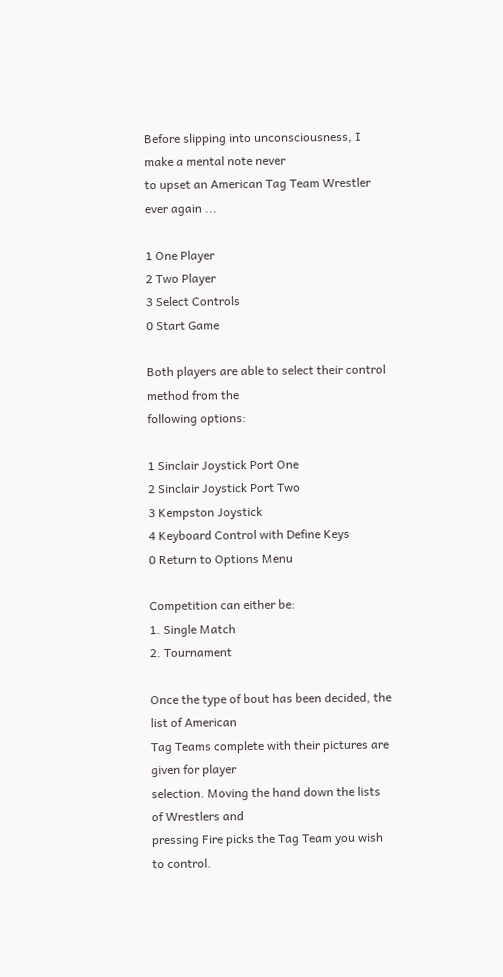Before slipping into unconsciousness, I make a mental note never
to upset an American Tag Team Wrestler ever again ...

1 One Player
2 Two Player
3 Select Controls
0 Start Game

Both players are able to select their control method from the
following options:

1 Sinclair Joystick Port One
2 Sinclair Joystick Port Two
3 Kempston Joystick
4 Keyboard Control with Define Keys
0 Return to Options Menu

Competition can either be:
1. Single Match
2. Tournament

Once the type of bout has been decided, the list of American
Tag Teams complete with their pictures are given for player
selection. Moving the hand down the lists of Wrestlers and
pressing Fire picks the Tag Team you wish to control.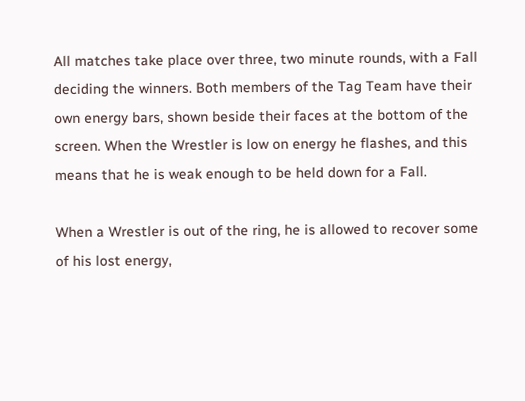All matches take place over three, two minute rounds, with a Fall
deciding the winners. Both members of the Tag Team have their
own energy bars, shown beside their faces at the bottom of the
screen. When the Wrestler is low on energy he flashes, and this
means that he is weak enough to be held down for a Fall.

When a Wrestler is out of the ring, he is allowed to recover some
of his lost energy,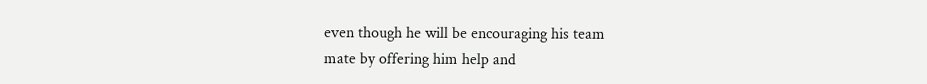even though he will be encouraging his team
mate by offering him help and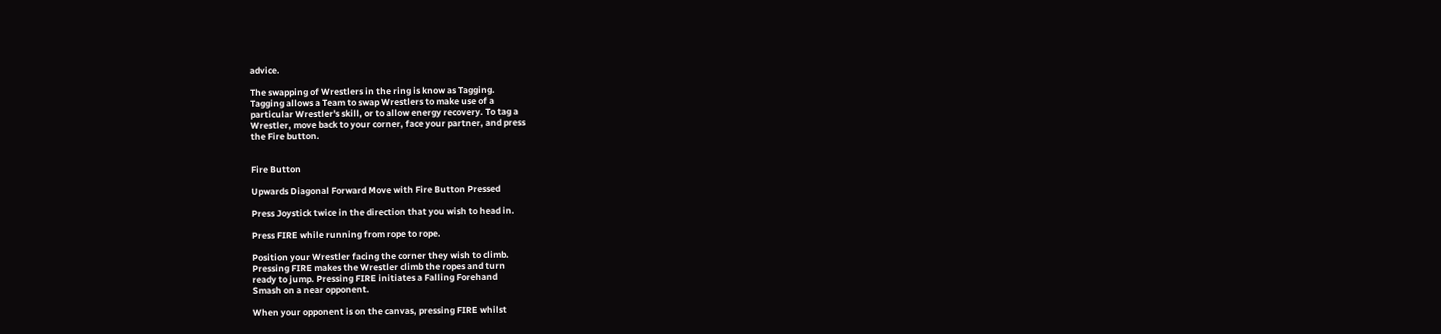advice.

The swapping of Wrestlers in the ring is know as Tagging.
Tagging allows a Team to swap Wrestlers to make use of a
particular Wrestler's skill, or to allow energy recovery. To tag a
Wrestler, move back to your corner, face your partner, and press
the Fire button.


Fire Button

Upwards Diagonal Forward Move with Fire Button Pressed

Press Joystick twice in the direction that you wish to head in.

Press FIRE while running from rope to rope.

Position your Wrestler facing the corner they wish to climb.
Pressing FIRE makes the Wrestler climb the ropes and turn
ready to jump. Pressing FIRE initiates a Falling Forehand
Smash on a near opponent.

When your opponent is on the canvas, pressing FIRE whilst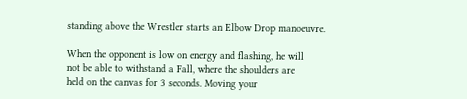standing above the Wrestler starts an Elbow Drop manoeuvre.

When the opponent is low on energy and flashing, he will
not be able to withstand a Fall, where the shoulders are
held on the canvas for 3 seconds. Moving your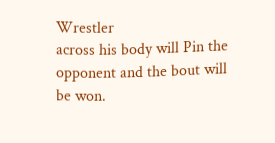Wrestler
across his body will Pin the opponent and the bout will
be won.